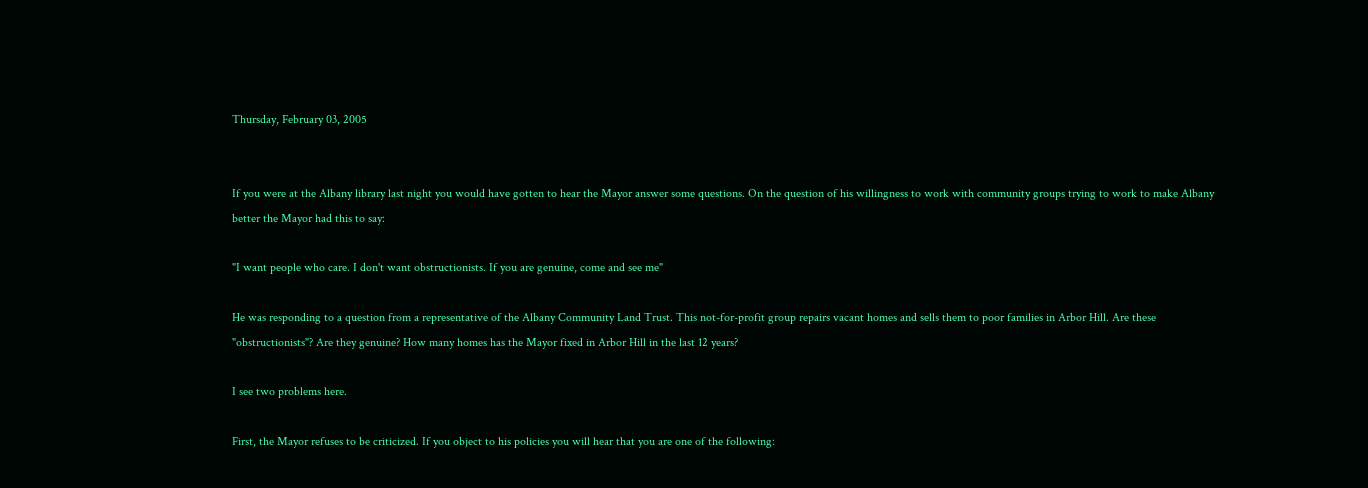Thursday, February 03, 2005


If you were at the Albany library last night you would have gotten to hear the Mayor answer some questions. On the question of his willingness to work with community groups trying to work to make Albany better the Mayor had this to say:

"I want people who care. I don't want obstructionists. If you are genuine, come and see me"

He was responding to a question from a representative of the Albany Community Land Trust. This not-for-profit group repairs vacant homes and sells them to poor families in Arbor Hill. Are these "obstructionists"? Are they genuine? How many homes has the Mayor fixed in Arbor Hill in the last 12 years?

I see two problems here.

First, the Mayor refuses to be criticized. If you object to his policies you will hear that you are one of the following: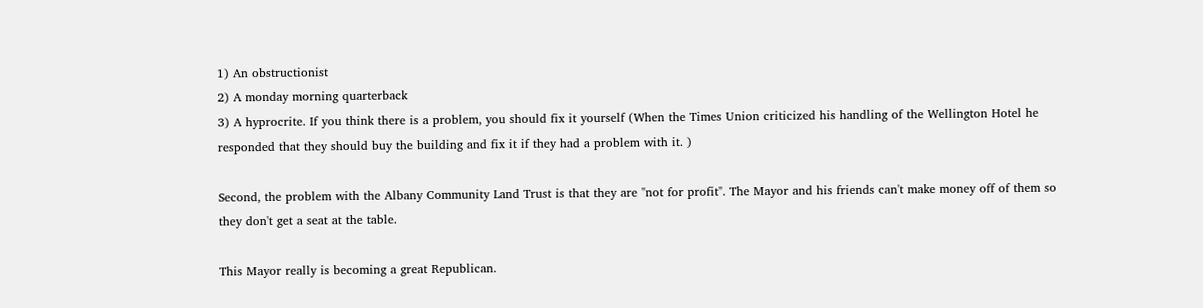1) An obstructionist
2) A monday morning quarterback
3) A hyprocrite. If you think there is a problem, you should fix it yourself (When the Times Union criticized his handling of the Wellington Hotel he responded that they should buy the building and fix it if they had a problem with it. )

Second, the problem with the Albany Community Land Trust is that they are "not for profit". The Mayor and his friends can't make money off of them so they don't get a seat at the table.

This Mayor really is becoming a great Republican.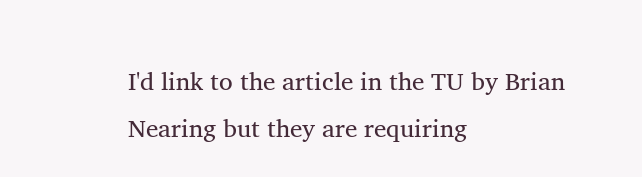I'd link to the article in the TU by Brian Nearing but they are requiring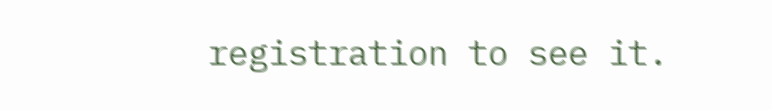registration to see it.